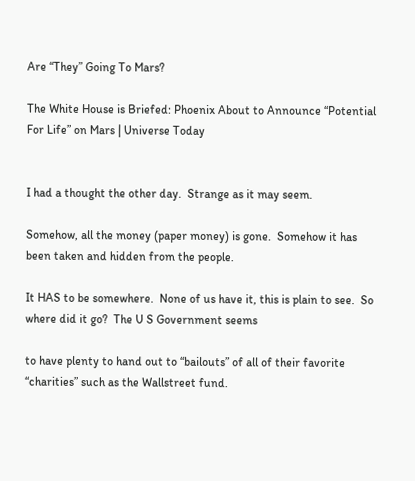Are “They” Going To Mars?

The White House is Briefed: Phoenix About to Announce “Potential For Life” on Mars | Universe Today


I had a thought the other day.  Strange as it may seem.

Somehow, all the money (paper money) is gone.  Somehow it has been taken and hidden from the people.

It HAS to be somewhere.  None of us have it, this is plain to see.  So where did it go?  The U S Government seems

to have plenty to hand out to “bailouts” of all of their favorite “charities” such as the Wallstreet fund.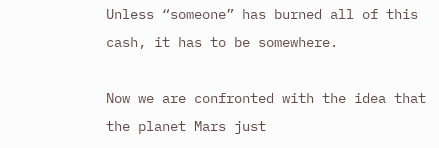Unless “someone” has burned all of this cash, it has to be somewhere.

Now we are confronted with the idea that the planet Mars just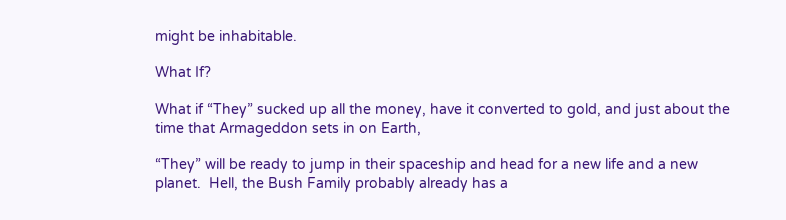might be inhabitable.

What If?

What if “They” sucked up all the money, have it converted to gold, and just about the time that Armageddon sets in on Earth,

“They” will be ready to jump in their spaceship and head for a new life and a new planet.  Hell, the Bush Family probably already has a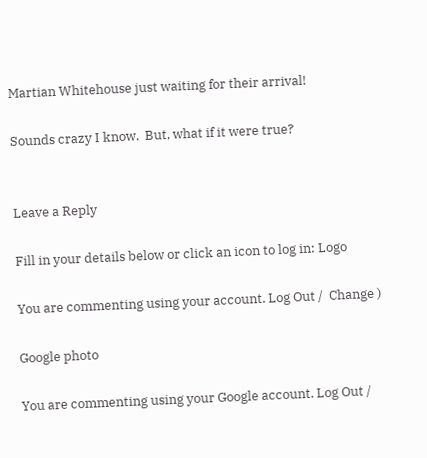Martian Whitehouse just waiting for their arrival!

Sounds crazy I know.  But, what if it were true?


Leave a Reply

Fill in your details below or click an icon to log in: Logo

You are commenting using your account. Log Out /  Change )

Google photo

You are commenting using your Google account. Log Out /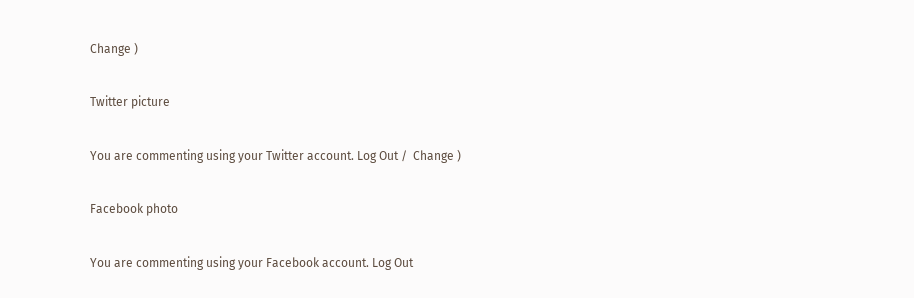Change )

Twitter picture

You are commenting using your Twitter account. Log Out /  Change )

Facebook photo

You are commenting using your Facebook account. Log Out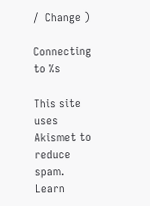/  Change )

Connecting to %s

This site uses Akismet to reduce spam. Learn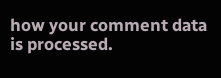how your comment data is processed.